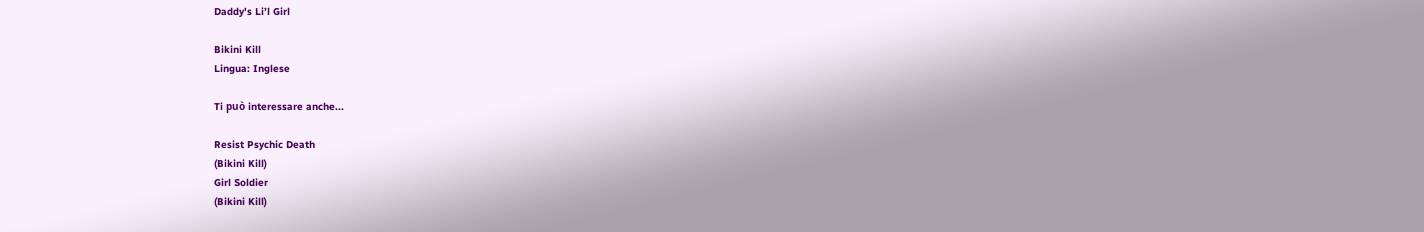Daddy's Li’l Girl

Bikini Kill
Lingua: Inglese

Ti può interessare anche...

Resist Psychic Death
(Bikini Kill)
Girl Soldier
(Bikini Kill)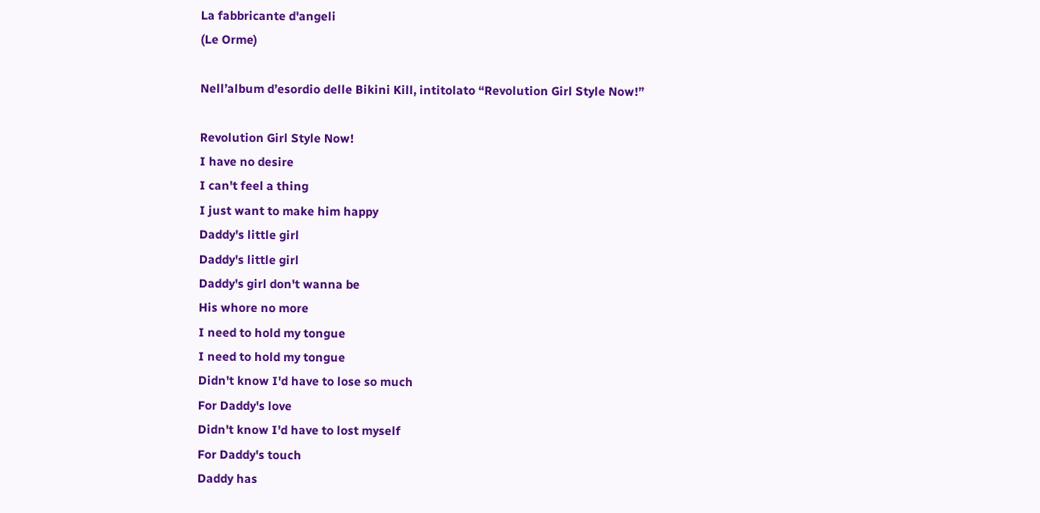La fabbricante d'angeli
(Le Orme)

Nell’album d’esordio delle Bikini Kill, intitolato “Revolution Girl Style Now!”

Revolution Girl Style Now!
I have no desire
I can't feel a thing
I just want to make him happy
Daddy's little girl
Daddy's little girl
Daddy's girl don't wanna be
His whore no more
I need to hold my tongue
I need to hold my tongue
Didn't know I'd have to lose so much
For Daddy's love
Didn't know I'd have to lost myself
For Daddy's touch
Daddy has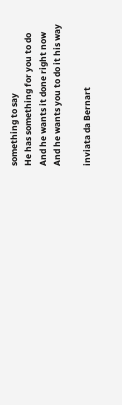something to say
He has something for you to do
And he wants it done right now
And he wants you to do it his way

inviata da Bernart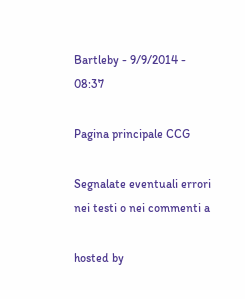Bartleby - 9/9/2014 - 08:37

Pagina principale CCG

Segnalate eventuali errori nei testi o nei commenti a

hosted by